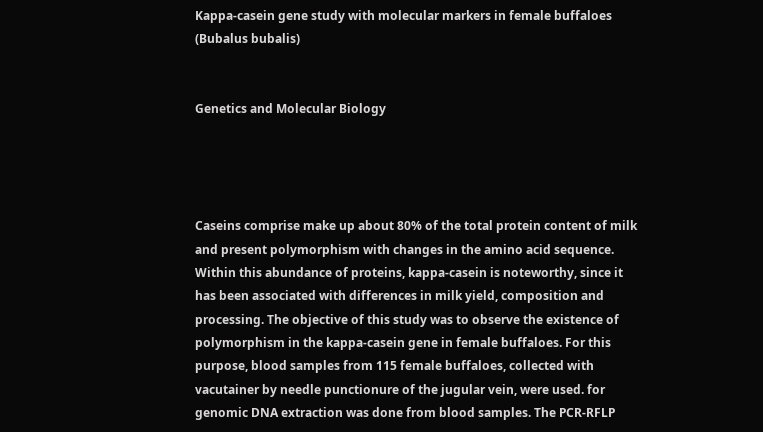Kappa-casein gene study with molecular markers in female buffaloes (Bubalus bubalis)


Genetics and Molecular Biology




Caseins comprise make up about 80% of the total protein content of milk and present polymorphism with changes in the amino acid sequence. Within this abundance of proteins, kappa-casein is noteworthy, since it has been associated with differences in milk yield, composition and processing. The objective of this study was to observe the existence of polymorphism in the kappa-casein gene in female buffaloes. For this purpose, blood samples from 115 female buffaloes, collected with vacutainer by needle punctionure of the jugular vein, were used. for genomic DNA extraction was done from blood samples. The PCR-RFLP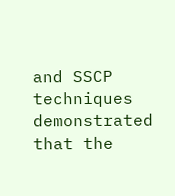and SSCP techniques demonstrated that the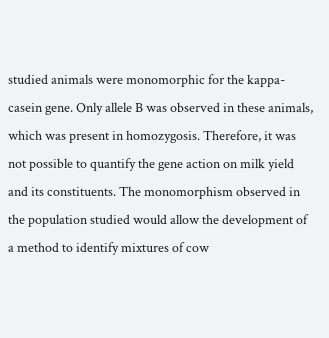studied animals were monomorphic for the kappa-casein gene. Only allele B was observed in these animals, which was present in homozygosis. Therefore, it was not possible to quantify the gene action on milk yield and its constituents. The monomorphism observed in the population studied would allow the development of a method to identify mixtures of cow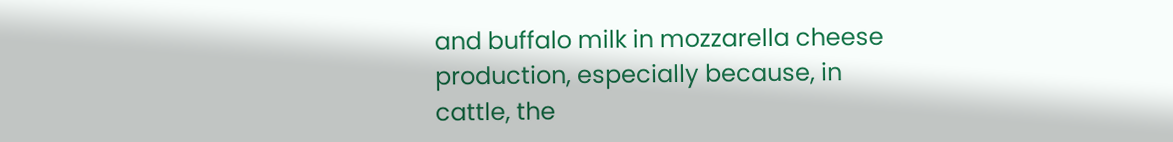and buffalo milk in mozzarella cheese production, especially because, in cattle, the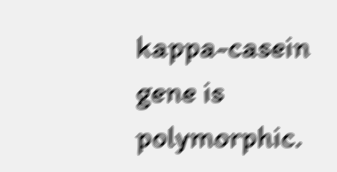kappa-casein gene is polymorphic.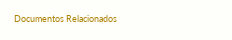Documentos Relacionados